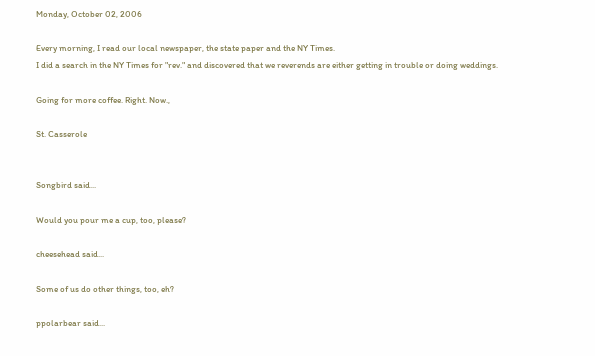Monday, October 02, 2006

Every morning, I read our local newspaper, the state paper and the NY Times.
I did a search in the NY Times for "rev." and discovered that we reverends are either getting in trouble or doing weddings.

Going for more coffee. Right. Now.,

St. Casserole


Songbird said...

Would you pour me a cup, too, please?

cheesehead said...

Some of us do other things, too, eh?

ppolarbear said...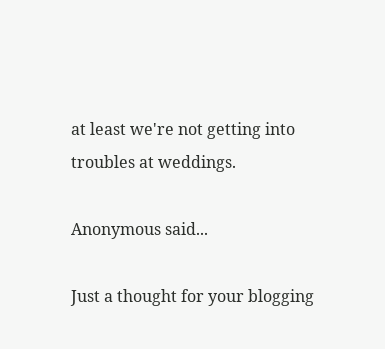at least we're not getting into troubles at weddings.

Anonymous said...

Just a thought for your blogging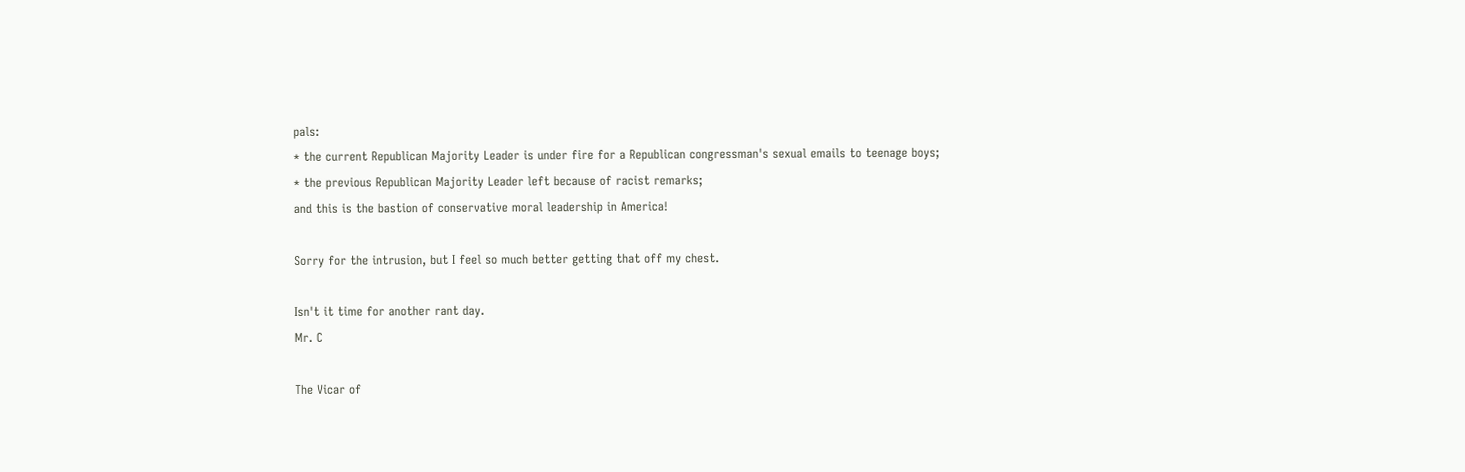pals:
* the current Republican Majority Leader is under fire for a Republican congressman's sexual emails to teenage boys;
* the previous Republican Majority Leader left because of racist remarks;
and this is the bastion of conservative moral leadership in America!

Sorry for the intrusion, but I feel so much better getting that off my chest.

Isn't it time for another rant day.
Mr. C

The Vicar of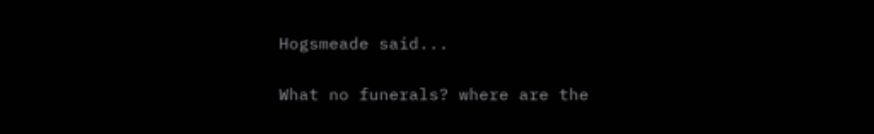Hogsmeade said...

What no funerals? where are the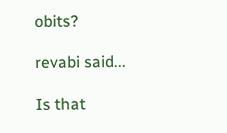obits?

revabi said...

Is that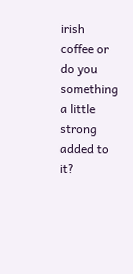irish coffee or do you something a little strong added to it?